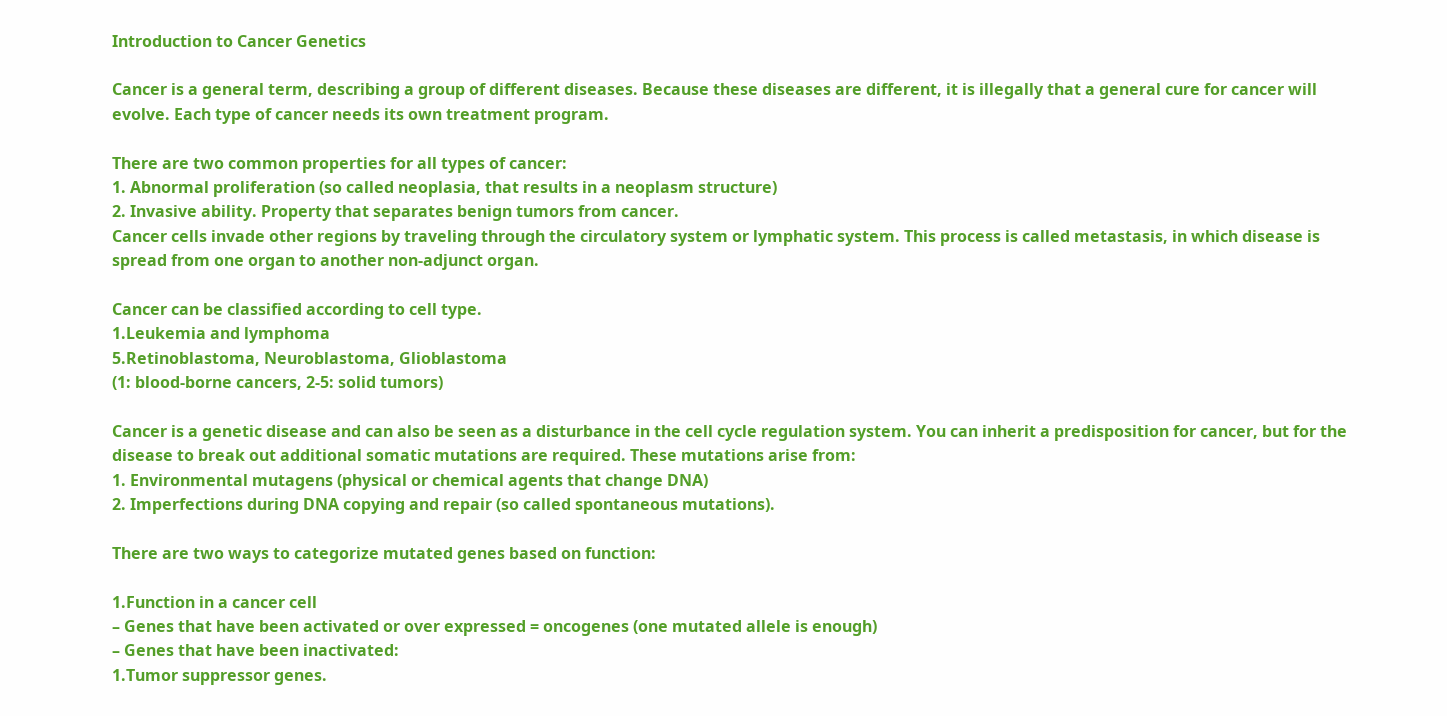Introduction to Cancer Genetics

Cancer is a general term, describing a group of different diseases. Because these diseases are different, it is illegally that a general cure for cancer will evolve. Each type of cancer needs its own treatment program.

There are two common properties for all types of cancer:
1. Abnormal proliferation (so called neoplasia, that results in a neoplasm structure)
2. Invasive ability. Property that separates benign tumors from cancer.
Cancer cells invade other regions by traveling through the circulatory system or lymphatic system. This process is called metastasis, in which disease is spread from one organ to another non-adjunct organ.

Cancer can be classified according to cell type.
1.Leukemia and lymphoma
5.Retinoblastoma, Neuroblastoma, Glioblastoma
(1: blood-borne cancers, 2-5: solid tumors)

Cancer is a genetic disease and can also be seen as a disturbance in the cell cycle regulation system. You can inherit a predisposition for cancer, but for the disease to break out additional somatic mutations are required. These mutations arise from:
1. Environmental mutagens (physical or chemical agents that change DNA)
2. Imperfections during DNA copying and repair (so called spontaneous mutations).

There are two ways to categorize mutated genes based on function:

1.Function in a cancer cell
– Genes that have been activated or over expressed = oncogenes (one mutated allele is enough)
– Genes that have been inactivated:
1.Tumor suppressor genes.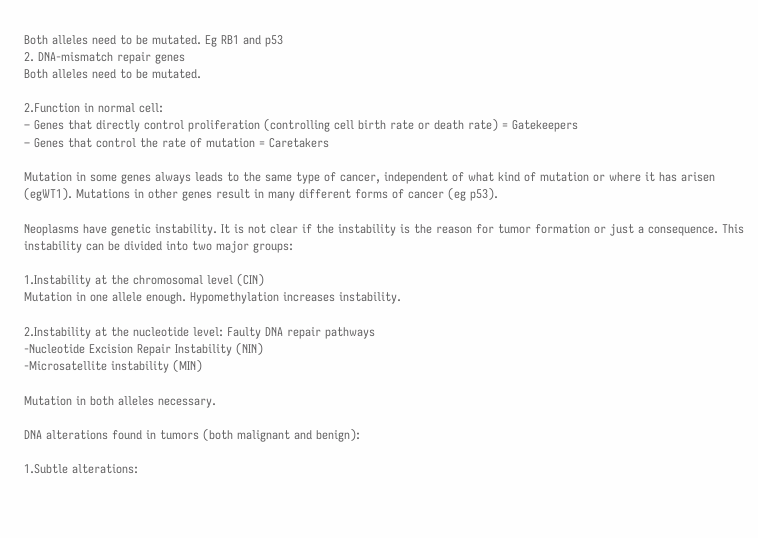Both alleles need to be mutated. Eg RB1 and p53
2. DNA-mismatch repair genes
Both alleles need to be mutated.

2.Function in normal cell:
– Genes that directly control proliferation (controlling cell birth rate or death rate) = Gatekeepers
– Genes that control the rate of mutation = Caretakers

Mutation in some genes always leads to the same type of cancer, independent of what kind of mutation or where it has arisen (egWT1). Mutations in other genes result in many different forms of cancer (eg p53).

Neoplasms have genetic instability. It is not clear if the instability is the reason for tumor formation or just a consequence. This instability can be divided into two major groups:

1.Instability at the chromosomal level (CIN)
Mutation in one allele enough. Hypomethylation increases instability.

2.Instability at the nucleotide level: Faulty DNA repair pathways
-Nucleotide Excision Repair Instability (NIN)
-Microsatellite instability (MIN)

Mutation in both alleles necessary.

DNA alterations found in tumors (both malignant and benign):

1.Subtle alterations: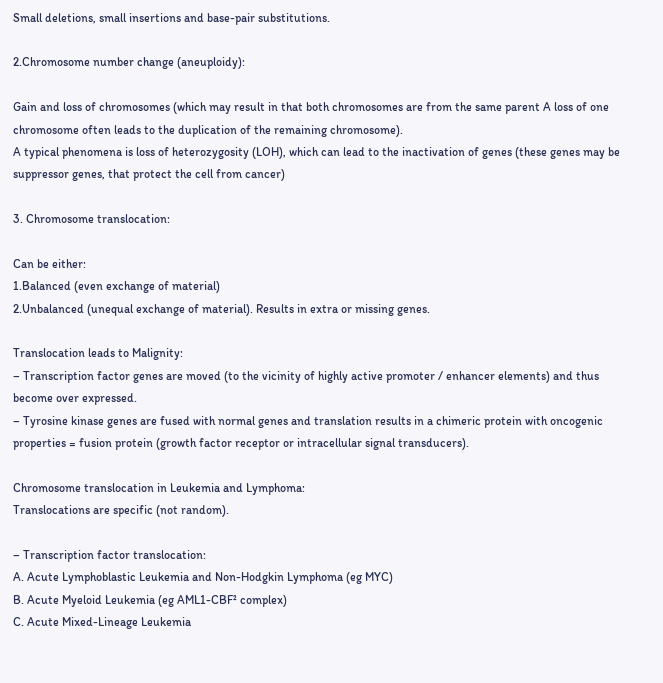Small deletions, small insertions and base-pair substitutions.

2.Chromosome number change (aneuploidy):

Gain and loss of chromosomes (which may result in that both chromosomes are from the same parent A loss of one chromosome often leads to the duplication of the remaining chromosome).
A typical phenomena is loss of heterozygosity (LOH), which can lead to the inactivation of genes (these genes may be suppressor genes, that protect the cell from cancer)

3. Chromosome translocation:

Can be either:
1.Balanced (even exchange of material)
2.Unbalanced (unequal exchange of material). Results in extra or missing genes.

Translocation leads to Malignity:
– Transcription factor genes are moved (to the vicinity of highly active promoter / enhancer elements) and thus become over expressed.
– Tyrosine kinase genes are fused with normal genes and translation results in a chimeric protein with oncogenic properties = fusion protein (growth factor receptor or intracellular signal transducers).

Chromosome translocation in Leukemia and Lymphoma:
Translocations are specific (not random).

– Transcription factor translocation:
A. Acute Lymphoblastic Leukemia and Non-Hodgkin Lymphoma (eg MYC)
B. Acute Myeloid Leukemia (eg AML1-CBF² complex)
C. Acute Mixed-Lineage Leukemia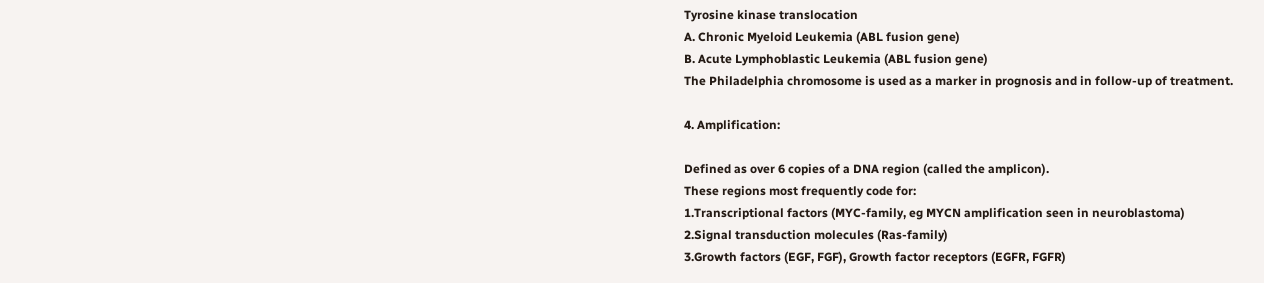Tyrosine kinase translocation
A. Chronic Myeloid Leukemia (ABL fusion gene)
B. Acute Lymphoblastic Leukemia (ABL fusion gene)
The Philadelphia chromosome is used as a marker in prognosis and in follow-up of treatment.

4. Amplification:

Defined as over 6 copies of a DNA region (called the amplicon).
These regions most frequently code for:
1.Transcriptional factors (MYC-family, eg MYCN amplification seen in neuroblastoma)
2.Signal transduction molecules (Ras-family)
3.Growth factors (EGF, FGF), Growth factor receptors (EGFR, FGFR)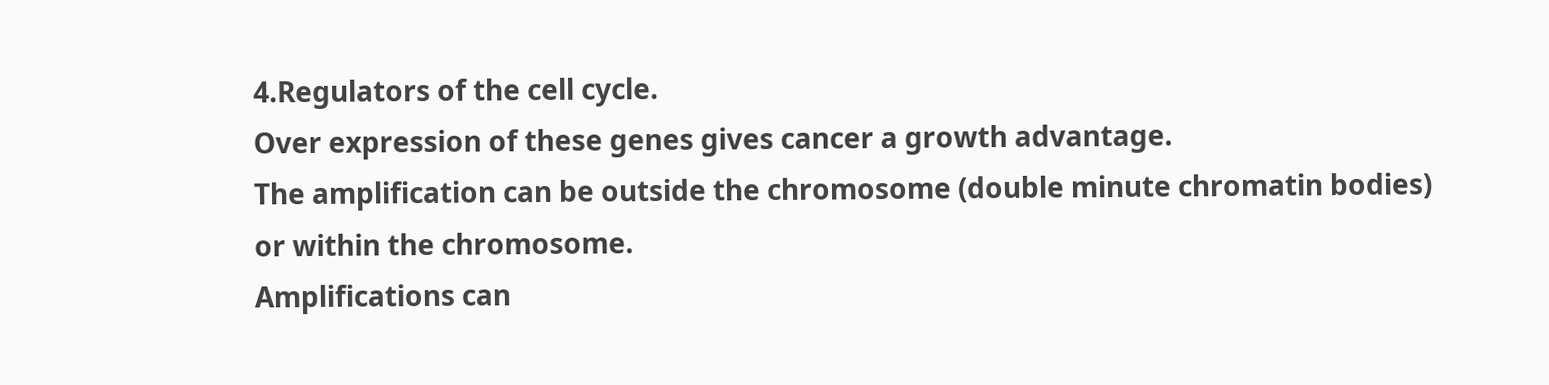4.Regulators of the cell cycle.
Over expression of these genes gives cancer a growth advantage.
The amplification can be outside the chromosome (double minute chromatin bodies) or within the chromosome.
Amplifications can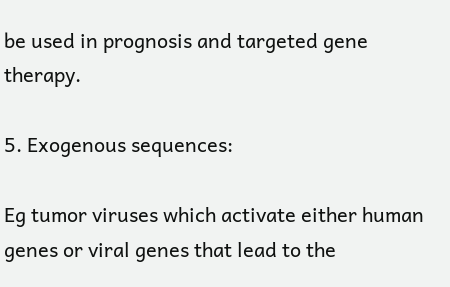be used in prognosis and targeted gene therapy.

5. Exogenous sequences:

Eg tumor viruses which activate either human genes or viral genes that lead to the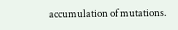accumulation of mutations.